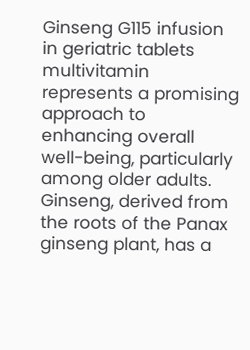Ginseng G115 infusion in geriatric tablets multivitamin represents a promising approach to enhancing overall well-being, particularly among older adults. Ginseng, derived from the roots of the Panax ginseng plant, has a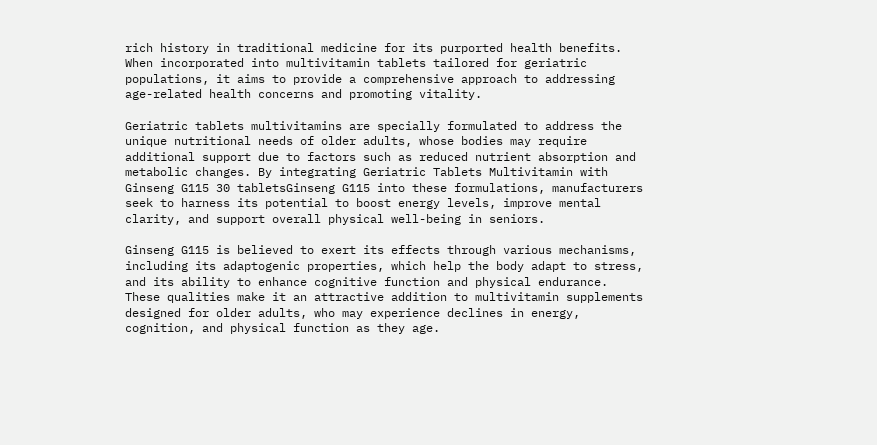rich history in traditional medicine for its purported health benefits. When incorporated into multivitamin tablets tailored for geriatric populations, it aims to provide a comprehensive approach to addressing age-related health concerns and promoting vitality.

Geriatric tablets multivitamins are specially formulated to address the unique nutritional needs of older adults, whose bodies may require additional support due to factors such as reduced nutrient absorption and metabolic changes. By integrating Geriatric Tablets Multivitamin with Ginseng G115 30 tabletsGinseng G115 into these formulations, manufacturers seek to harness its potential to boost energy levels, improve mental clarity, and support overall physical well-being in seniors.

Ginseng G115 is believed to exert its effects through various mechanisms, including its adaptogenic properties, which help the body adapt to stress, and its ability to enhance cognitive function and physical endurance. These qualities make it an attractive addition to multivitamin supplements designed for older adults, who may experience declines in energy, cognition, and physical function as they age.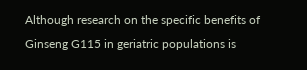Although research on the specific benefits of Ginseng G115 in geriatric populations is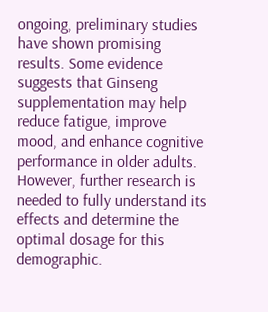ongoing, preliminary studies have shown promising results. Some evidence suggests that Ginseng supplementation may help reduce fatigue, improve mood, and enhance cognitive performance in older adults. However, further research is needed to fully understand its effects and determine the optimal dosage for this demographic.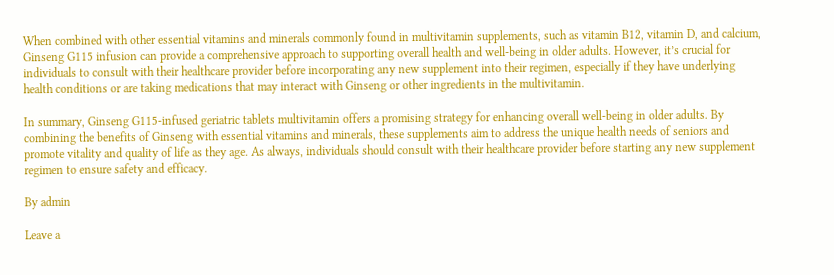When combined with other essential vitamins and minerals commonly found in multivitamin supplements, such as vitamin B12, vitamin D, and calcium, Ginseng G115 infusion can provide a comprehensive approach to supporting overall health and well-being in older adults. However, it’s crucial for individuals to consult with their healthcare provider before incorporating any new supplement into their regimen, especially if they have underlying health conditions or are taking medications that may interact with Ginseng or other ingredients in the multivitamin.

In summary, Ginseng G115-infused geriatric tablets multivitamin offers a promising strategy for enhancing overall well-being in older adults. By combining the benefits of Ginseng with essential vitamins and minerals, these supplements aim to address the unique health needs of seniors and promote vitality and quality of life as they age. As always, individuals should consult with their healthcare provider before starting any new supplement regimen to ensure safety and efficacy.

By admin

Leave a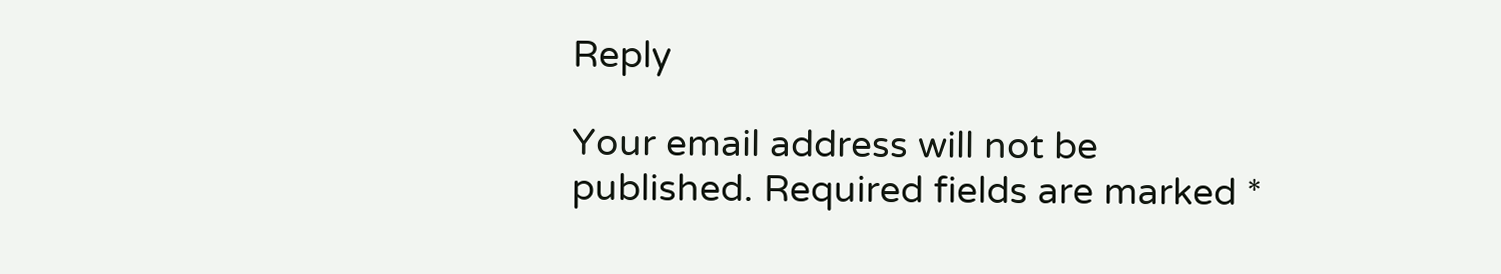Reply

Your email address will not be published. Required fields are marked *